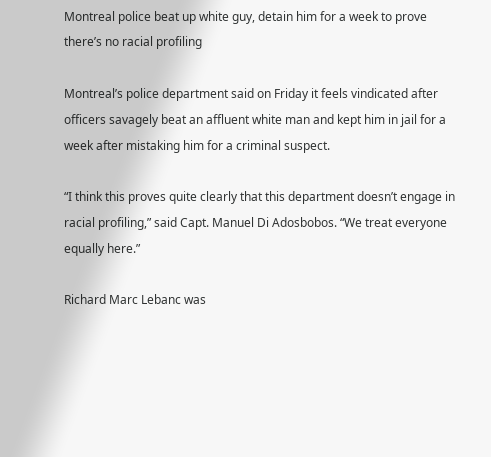Montreal police beat up white guy, detain him for a week to prove there’s no racial profiling

Montreal’s police department said on Friday it feels vindicated after officers savagely beat an affluent white man and kept him in jail for a week after mistaking him for a criminal suspect.

“I think this proves quite clearly that this department doesn’t engage in racial profiling,” said Capt. Manuel Di Adosbobos. “We treat everyone equally here.”

Richard Marc Lebanc was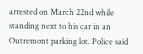arrested on March 22nd while standing next to his car in an Outremont parking lot. Police said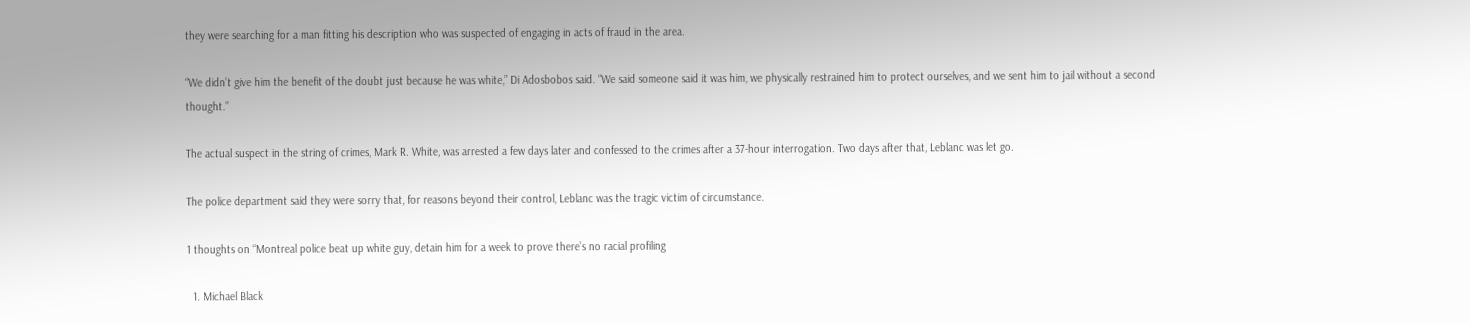they were searching for a man fitting his description who was suspected of engaging in acts of fraud in the area.

“We didn’t give him the benefit of the doubt just because he was white,” Di Adosbobos said. “We said someone said it was him, we physically restrained him to protect ourselves, and we sent him to jail without a second thought.”

The actual suspect in the string of crimes, Mark R. White, was arrested a few days later and confessed to the crimes after a 37-hour interrogation. Two days after that, Leblanc was let go.

The police department said they were sorry that, for reasons beyond their control, Leblanc was the tragic victim of circumstance.

1 thoughts on “Montreal police beat up white guy, detain him for a week to prove there’s no racial profiling

  1. Michael Black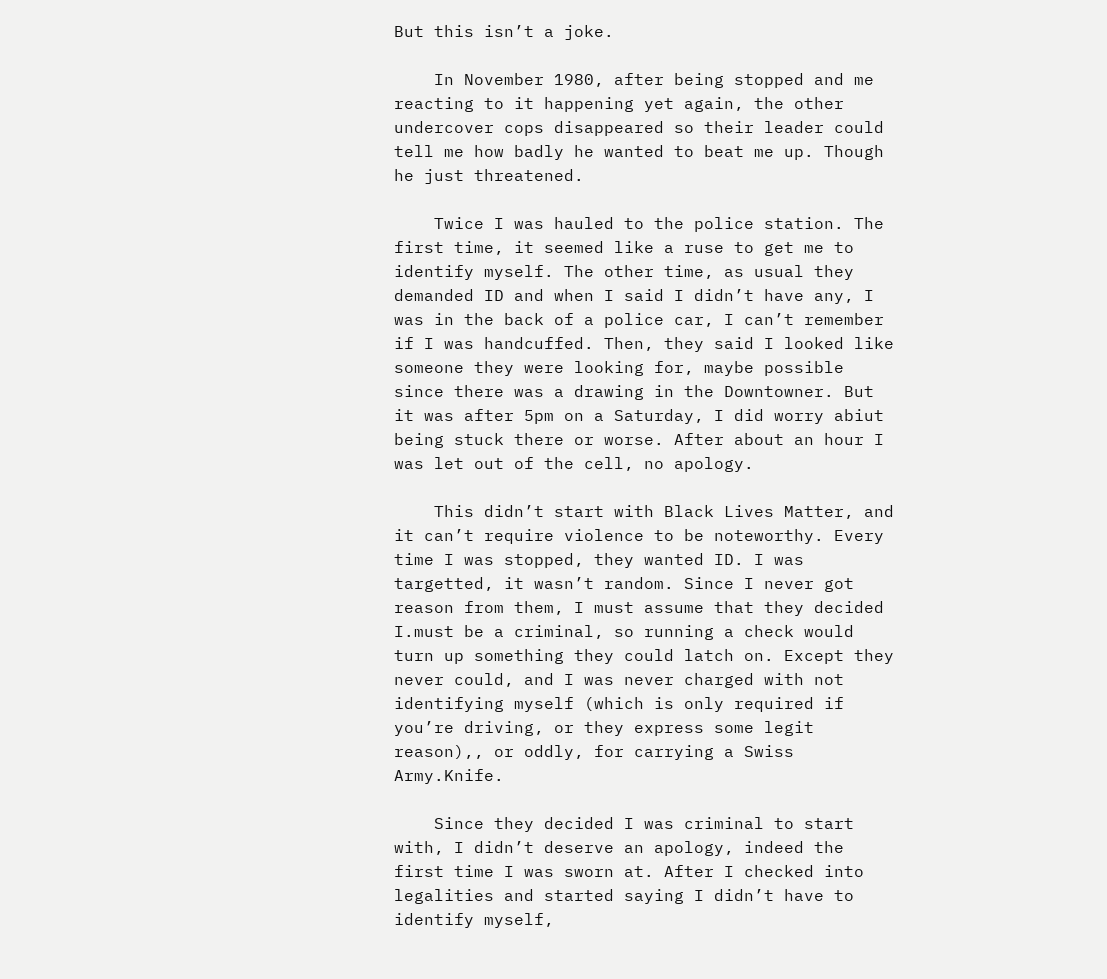But this isn’t a joke.

    In November 1980, after being stopped and me reacting to it happening yet again, the other undercover cops disappeared so their leader could tell me how badly he wanted to beat me up. Though he just threatened.

    Twice I was hauled to the police station. The first time, it seemed like a ruse to get me to identify myself. The other time, as usual they demanded ID and when I said I didn’t have any, I was in the back of a police car, I can’t remember if I was handcuffed. Then, they said I looked like someone they were looking for, maybe possible since there was a drawing in the Downtowner. But it was after 5pm on a Saturday, I did worry abiut being stuck there or worse. After about an hour I was let out of the cell, no apology.

    This didn’t start with Black Lives Matter, and it can’t require violence to be noteworthy. Every time I was stopped, they wanted ID. I was targetted, it wasn’t random. Since I never got reason from them, I must assume that they decided I.must be a criminal, so running a check would turn up something they could latch on. Except they never could, and I was never charged with not identifying myself (which is only required if you’re driving, or they express some legit reason),, or oddly, for carrying a Swiss Army.Knife.

    Since they decided I was criminal to start with, I didn’t deserve an apology, indeed the first time I was sworn at. After I checked into legalities and started saying I didn’t have to identify myself,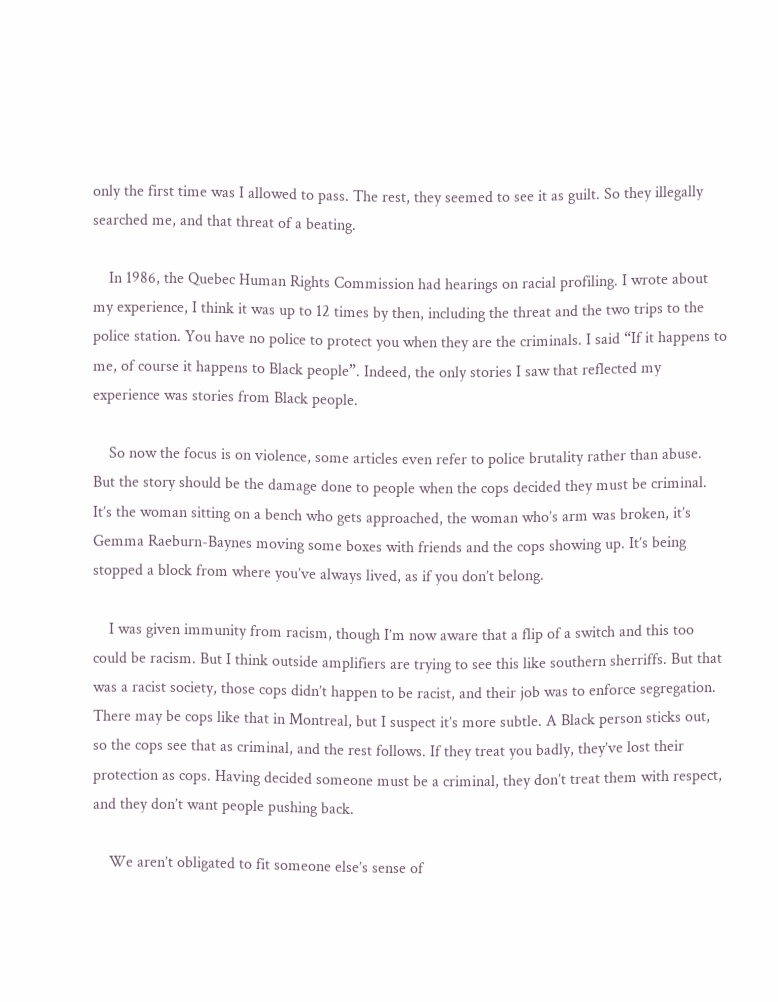only the first time was I allowed to pass. The rest, they seemed to see it as guilt. So they illegally searched me, and that threat of a beating.

    In 1986, the Quebec Human Rights Commission had hearings on racial profiling. I wrote about my experience, I think it was up to 12 times by then, including the threat and the two trips to the police station. You have no police to protect you when they are the criminals. I said “If it happens to me, of course it happens to Black people”. Indeed, the only stories I saw that reflected my experience was stories from Black people.

    So now the focus is on violence, some articles even refer to police brutality rather than abuse. But the story should be the damage done to people when the cops decided they must be criminal. It’s the woman sitting on a bench who gets approached, the woman who’s arm was broken, it’s Gemma Raeburn-Baynes moving some boxes with friends and the cops showing up. It’s being stopped a block from where you’ve always lived, as if you don’t belong.

    I was given immunity from racism, though I’m now aware that a flip of a switch and this too could be racism. But I think outside amplifiers are trying to see this like southern sherriffs. But that was a racist society, those cops didn’t happen to be racist, and their job was to enforce segregation. There may be cops like that in Montreal, but I suspect it’s more subtle. A Black person sticks out, so the cops see that as criminal, and the rest follows. If they treat you badly, they’ve lost their protection as cops. Having decided someone must be a criminal, they don’t treat them with respect, and they don’t want people pushing back.

    We aren’t obligated to fit someone else’s sense of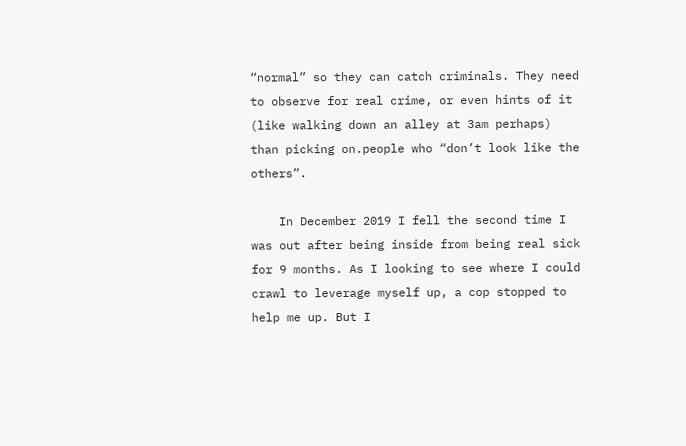“normal” so they can catch criminals. They need to observe for real crime, or even hints of it (like walking down an alley at 3am perhaps) than picking on.people who “don’t look like the others”.

    In December 2019 I fell the second time I was out after being inside from being real sick for 9 months. As I looking to see where I could crawl to leverage myself up, a cop stopped to help me up. But I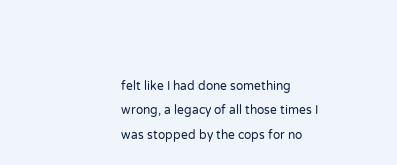felt like I had done something wrong, a legacy of all those times I was stopped by the cops for no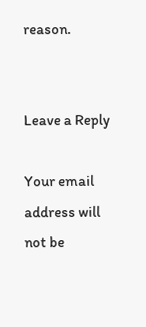reason.


Leave a Reply

Your email address will not be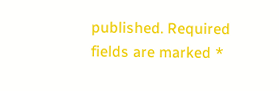published. Required fields are marked *